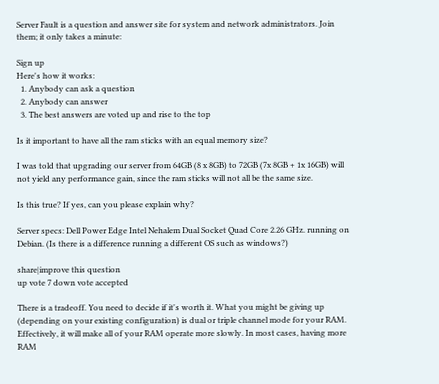Server Fault is a question and answer site for system and network administrators. Join them; it only takes a minute:

Sign up
Here's how it works:
  1. Anybody can ask a question
  2. Anybody can answer
  3. The best answers are voted up and rise to the top

Is it important to have all the ram sticks with an equal memory size?

I was told that upgrading our server from 64GB (8 x 8GB) to 72GB (7x 8GB + 1x 16GB) will not yield any performance gain, since the ram sticks will not all be the same size.

Is this true? If yes, can you please explain why?

Server specs: Dell Power Edge Intel Nehalem Dual Socket Quad Core 2.26 GHz. running on Debian. (Is there is a difference running a different OS such as windows?)

share|improve this question
up vote 7 down vote accepted

There is a tradeoff. You need to decide if it's worth it. What you might be giving up (depending on your existing configuration) is dual or triple channel mode for your RAM. Effectively, it will make all of your RAM operate more slowly. In most cases, having more RAM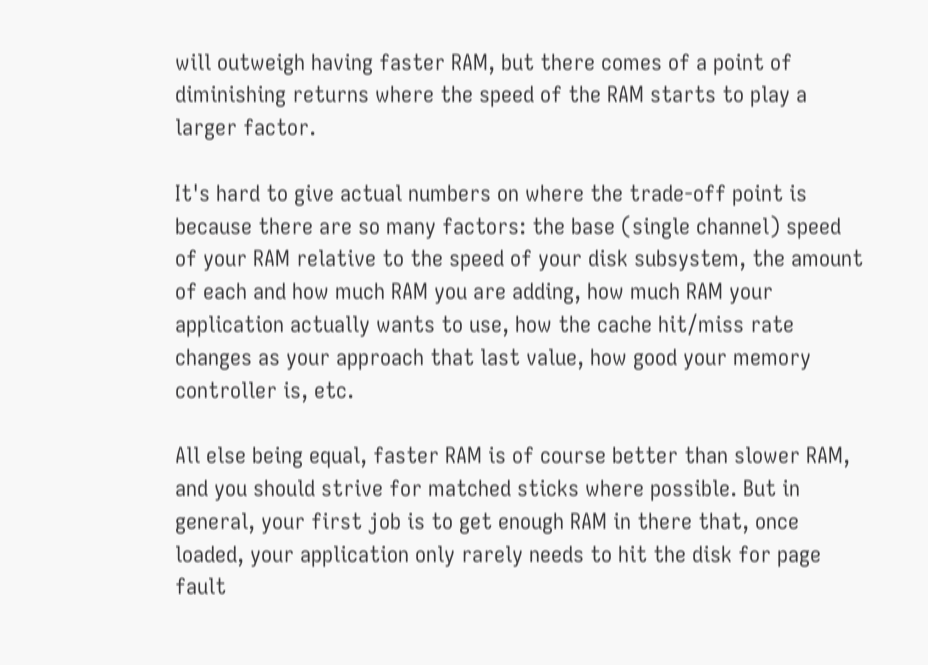will outweigh having faster RAM, but there comes of a point of diminishing returns where the speed of the RAM starts to play a larger factor.

It's hard to give actual numbers on where the trade-off point is because there are so many factors: the base (single channel) speed of your RAM relative to the speed of your disk subsystem, the amount of each and how much RAM you are adding, how much RAM your application actually wants to use, how the cache hit/miss rate changes as your approach that last value, how good your memory controller is, etc.

All else being equal, faster RAM is of course better than slower RAM, and you should strive for matched sticks where possible. But in general, your first job is to get enough RAM in there that, once loaded, your application only rarely needs to hit the disk for page fault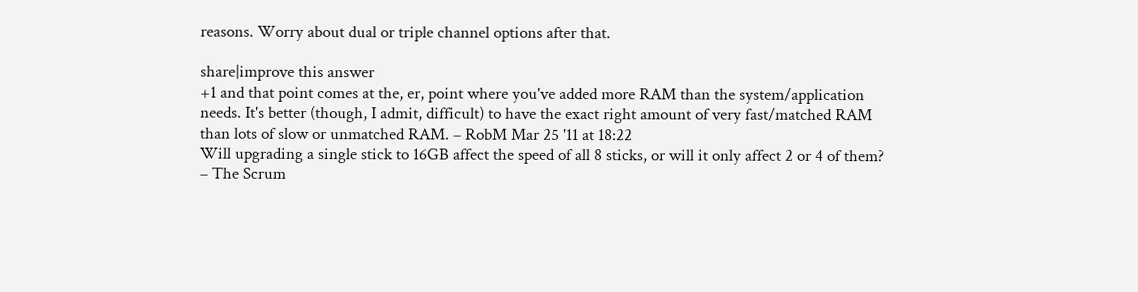reasons. Worry about dual or triple channel options after that.

share|improve this answer
+1 and that point comes at the, er, point where you've added more RAM than the system/application needs. It's better (though, I admit, difficult) to have the exact right amount of very fast/matched RAM than lots of slow or unmatched RAM. – RobM Mar 25 '11 at 18:22
Will upgrading a single stick to 16GB affect the speed of all 8 sticks, or will it only affect 2 or 4 of them? – The Scrum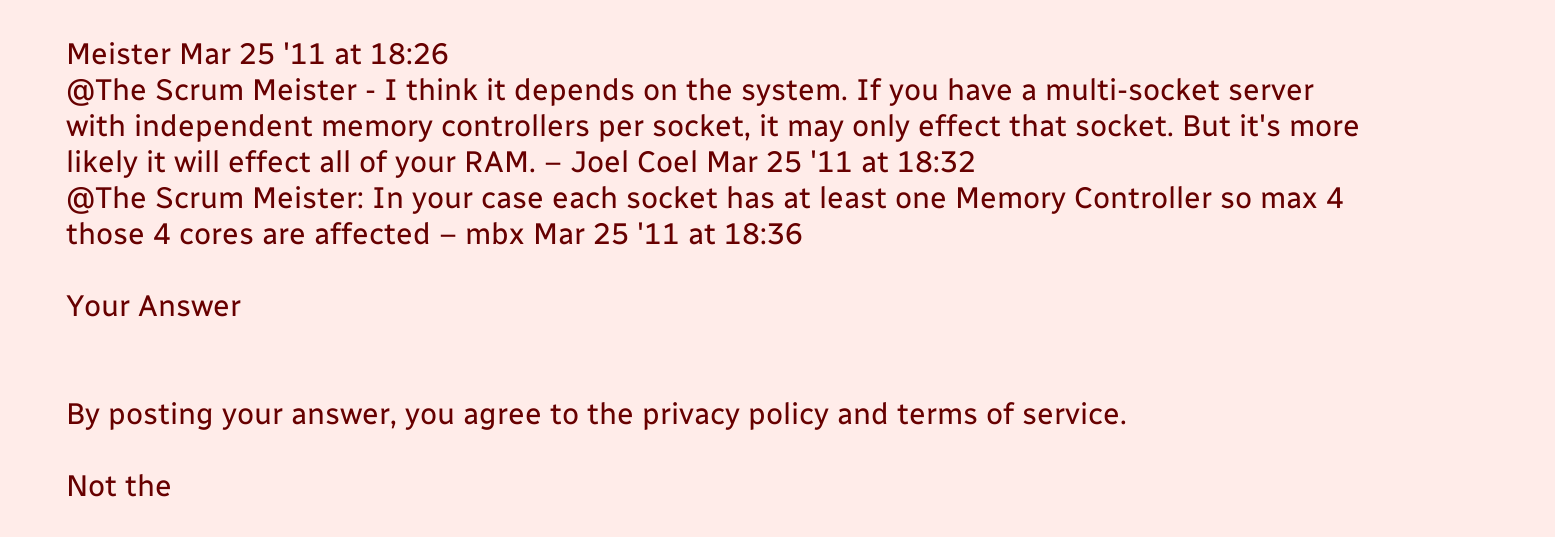Meister Mar 25 '11 at 18:26
@The Scrum Meister - I think it depends on the system. If you have a multi-socket server with independent memory controllers per socket, it may only effect that socket. But it's more likely it will effect all of your RAM. – Joel Coel Mar 25 '11 at 18:32
@The Scrum Meister: In your case each socket has at least one Memory Controller so max 4 those 4 cores are affected – mbx Mar 25 '11 at 18:36

Your Answer


By posting your answer, you agree to the privacy policy and terms of service.

Not the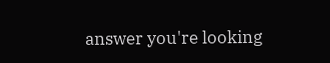answer you're looking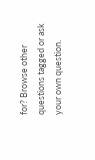for? Browse other questions tagged or ask your own question.